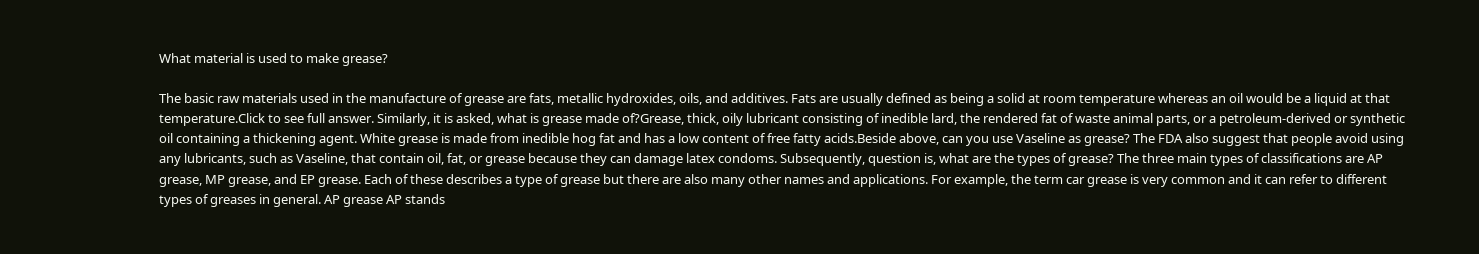What material is used to make grease?

The basic raw materials used in the manufacture of grease are fats, metallic hydroxides, oils, and additives. Fats are usually defined as being a solid at room temperature whereas an oil would be a liquid at that temperature.Click to see full answer. Similarly, it is asked, what is grease made of?Grease, thick, oily lubricant consisting of inedible lard, the rendered fat of waste animal parts, or a petroleum-derived or synthetic oil containing a thickening agent. White grease is made from inedible hog fat and has a low content of free fatty acids.Beside above, can you use Vaseline as grease? The FDA also suggest that people avoid using any lubricants, such as Vaseline, that contain oil, fat, or grease because they can damage latex condoms. Subsequently, question is, what are the types of grease? The three main types of classifications are AP grease, MP grease, and EP grease. Each of these describes a type of grease but there are also many other names and applications. For example, the term car grease is very common and it can refer to different types of greases in general. AP grease AP stands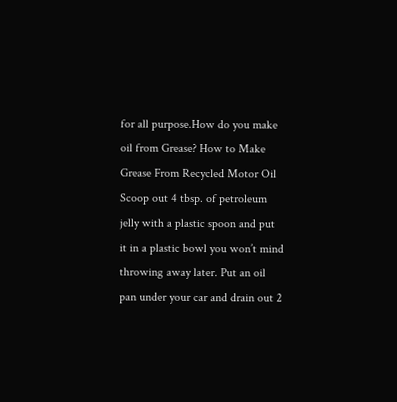for all purpose.How do you make oil from Grease? How to Make Grease From Recycled Motor Oil Scoop out 4 tbsp. of petroleum jelly with a plastic spoon and put it in a plastic bowl you won’t mind throwing away later. Put an oil pan under your car and drain out 2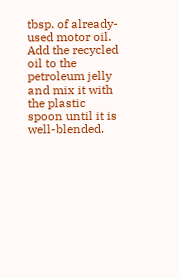tbsp. of already-used motor oil. Add the recycled oil to the petroleum jelly and mix it with the plastic spoon until it is well-blended.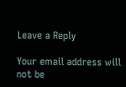Leave a Reply

Your email address will not be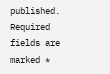published. Required fields are marked *